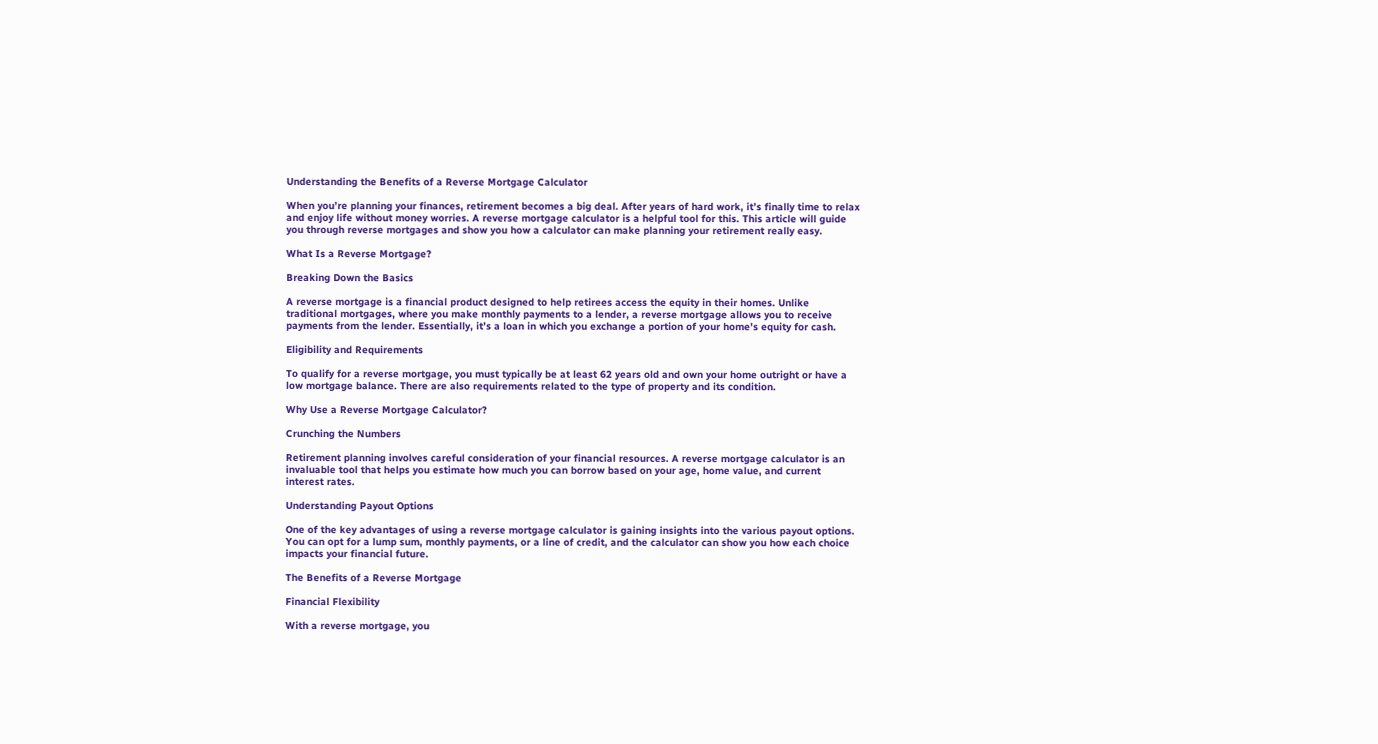Understanding the Benefits of a Reverse Mortgage Calculator

When you’re planning your finances, retirement becomes a big deal. After years of hard work, it’s finally time to relax and enjoy life without money worries. A reverse mortgage calculator is a helpful tool for this. This article will guide you through reverse mortgages and show you how a calculator can make planning your retirement really easy.

What Is a Reverse Mortgage?

Breaking Down the Basics

A reverse mortgage is a financial product designed to help retirees access the equity in their homes. Unlike traditional mortgages, where you make monthly payments to a lender, a reverse mortgage allows you to receive payments from the lender. Essentially, it’s a loan in which you exchange a portion of your home’s equity for cash.

Eligibility and Requirements

To qualify for a reverse mortgage, you must typically be at least 62 years old and own your home outright or have a low mortgage balance. There are also requirements related to the type of property and its condition.

Why Use a Reverse Mortgage Calculator?

Crunching the Numbers

Retirement planning involves careful consideration of your financial resources. A reverse mortgage calculator is an invaluable tool that helps you estimate how much you can borrow based on your age, home value, and current interest rates.

Understanding Payout Options

One of the key advantages of using a reverse mortgage calculator is gaining insights into the various payout options. You can opt for a lump sum, monthly payments, or a line of credit, and the calculator can show you how each choice impacts your financial future.

The Benefits of a Reverse Mortgage

Financial Flexibility

With a reverse mortgage, you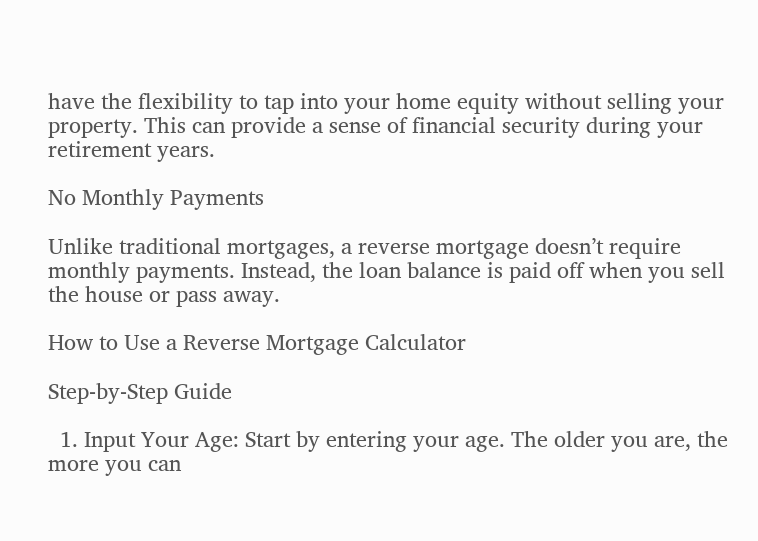have the flexibility to tap into your home equity without selling your property. This can provide a sense of financial security during your retirement years.

No Monthly Payments

Unlike traditional mortgages, a reverse mortgage doesn’t require monthly payments. Instead, the loan balance is paid off when you sell the house or pass away.

How to Use a Reverse Mortgage Calculator

Step-by-Step Guide

  1. Input Your Age: Start by entering your age. The older you are, the more you can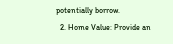potentially borrow.
  2. Home Value: Provide an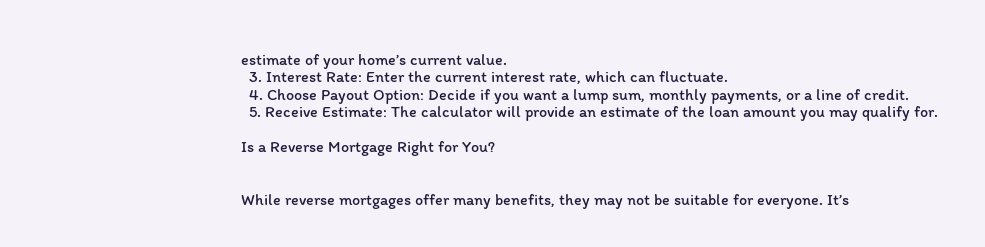estimate of your home’s current value.
  3. Interest Rate: Enter the current interest rate, which can fluctuate.
  4. Choose Payout Option: Decide if you want a lump sum, monthly payments, or a line of credit.
  5. Receive Estimate: The calculator will provide an estimate of the loan amount you may qualify for.

Is a Reverse Mortgage Right for You?


While reverse mortgages offer many benefits, they may not be suitable for everyone. It’s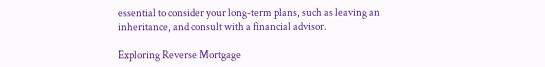essential to consider your long-term plans, such as leaving an inheritance, and consult with a financial advisor.

Exploring Reverse Mortgage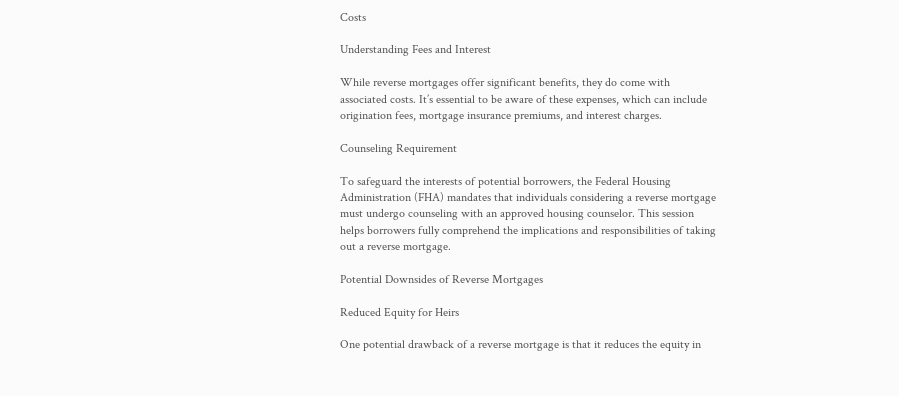Costs

Understanding Fees and Interest

While reverse mortgages offer significant benefits, they do come with associated costs. It’s essential to be aware of these expenses, which can include origination fees, mortgage insurance premiums, and interest charges.

Counseling Requirement

To safeguard the interests of potential borrowers, the Federal Housing Administration (FHA) mandates that individuals considering a reverse mortgage must undergo counseling with an approved housing counselor. This session helps borrowers fully comprehend the implications and responsibilities of taking out a reverse mortgage.

Potential Downsides of Reverse Mortgages

Reduced Equity for Heirs

One potential drawback of a reverse mortgage is that it reduces the equity in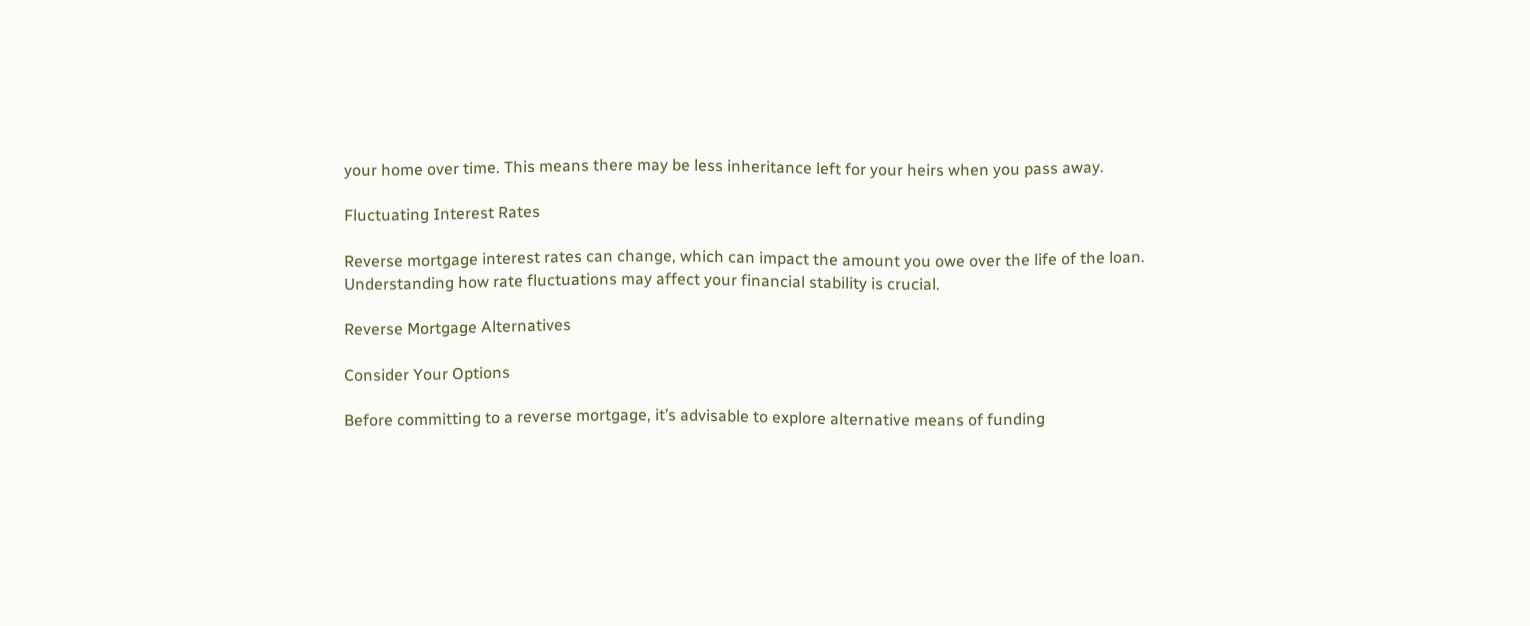your home over time. This means there may be less inheritance left for your heirs when you pass away.

Fluctuating Interest Rates

Reverse mortgage interest rates can change, which can impact the amount you owe over the life of the loan. Understanding how rate fluctuations may affect your financial stability is crucial.

Reverse Mortgage Alternatives

Consider Your Options

Before committing to a reverse mortgage, it’s advisable to explore alternative means of funding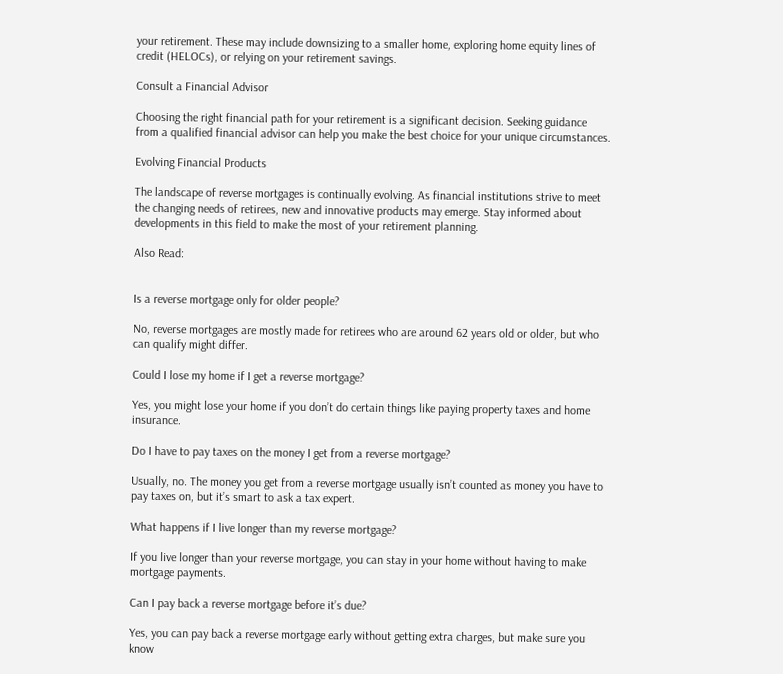your retirement. These may include downsizing to a smaller home, exploring home equity lines of credit (HELOCs), or relying on your retirement savings.

Consult a Financial Advisor

Choosing the right financial path for your retirement is a significant decision. Seeking guidance from a qualified financial advisor can help you make the best choice for your unique circumstances.

Evolving Financial Products

The landscape of reverse mortgages is continually evolving. As financial institutions strive to meet the changing needs of retirees, new and innovative products may emerge. Stay informed about developments in this field to make the most of your retirement planning.

Also Read:


Is a reverse mortgage only for older people?

No, reverse mortgages are mostly made for retirees who are around 62 years old or older, but who can qualify might differ.

Could I lose my home if I get a reverse mortgage?

Yes, you might lose your home if you don’t do certain things like paying property taxes and home insurance.

Do I have to pay taxes on the money I get from a reverse mortgage?

Usually, no. The money you get from a reverse mortgage usually isn’t counted as money you have to pay taxes on, but it’s smart to ask a tax expert.

What happens if I live longer than my reverse mortgage?

If you live longer than your reverse mortgage, you can stay in your home without having to make mortgage payments.

Can I pay back a reverse mortgage before it’s due?

Yes, you can pay back a reverse mortgage early without getting extra charges, but make sure you know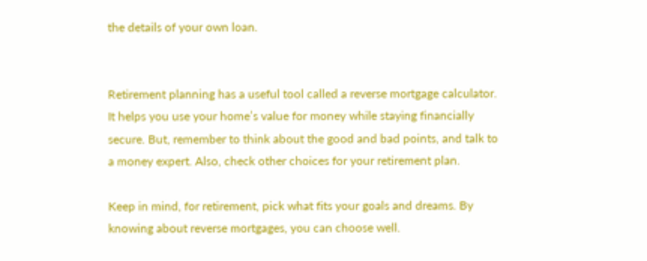the details of your own loan.


Retirement planning has a useful tool called a reverse mortgage calculator. It helps you use your home’s value for money while staying financially secure. But, remember to think about the good and bad points, and talk to a money expert. Also, check other choices for your retirement plan.

Keep in mind, for retirement, pick what fits your goals and dreams. By knowing about reverse mortgages, you can choose well.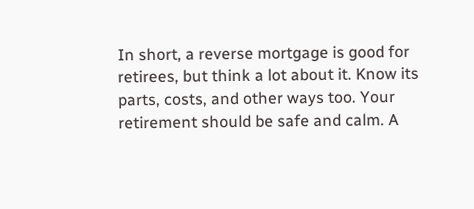In short, a reverse mortgage is good for retirees, but think a lot about it. Know its parts, costs, and other ways too. Your retirement should be safe and calm. A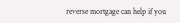reverse mortgage can help if you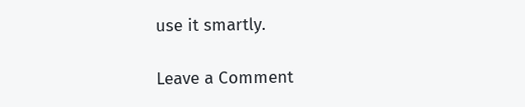use it smartly.

Leave a Comment